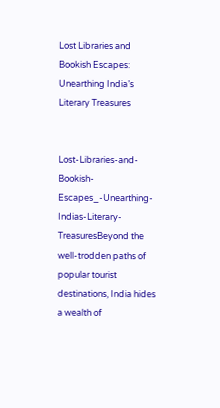Lost Libraries and Bookish Escapes: Unearthing India’s Literary Treasures


Lost-Libraries-and-Bookish-Escapes_-Unearthing-Indias-Literary-TreasuresBeyond the well-trodden paths of popular tourist destinations, India hides a wealth of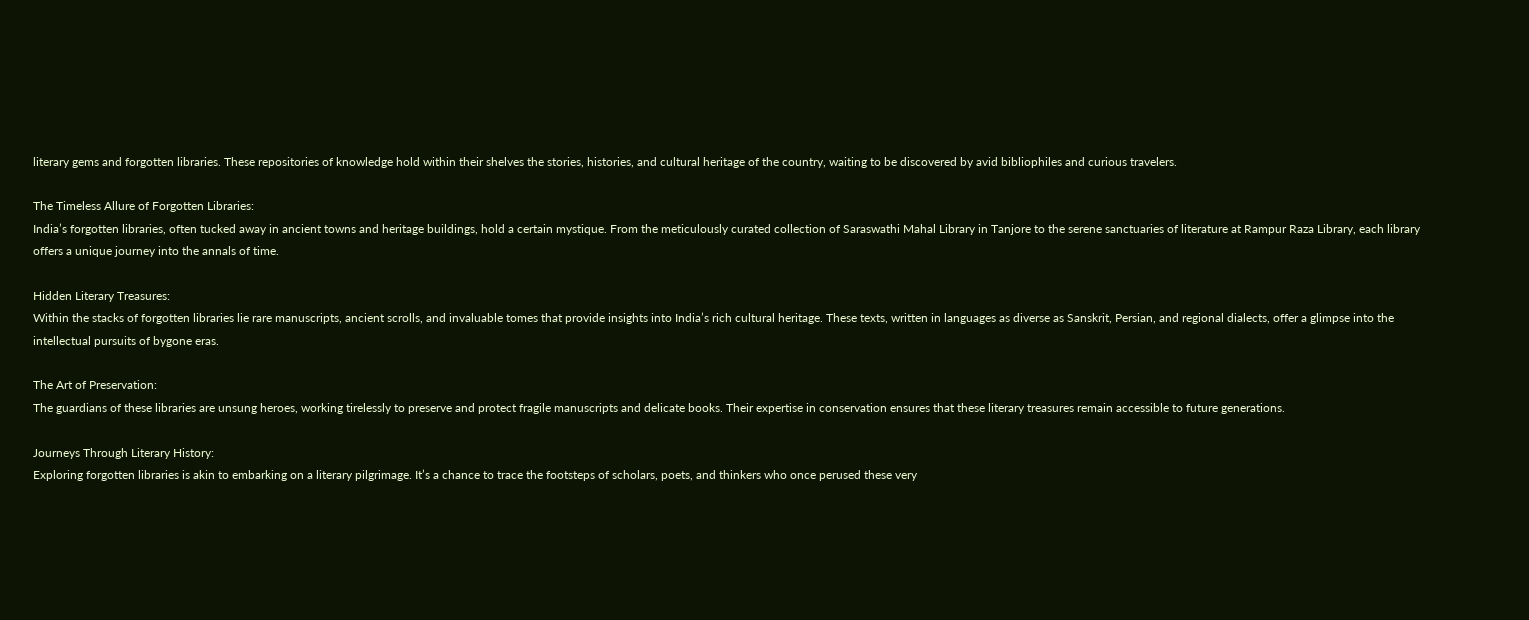literary gems and forgotten libraries. These repositories of knowledge hold within their shelves the stories, histories, and cultural heritage of the country, waiting to be discovered by avid bibliophiles and curious travelers.

The Timeless Allure of Forgotten Libraries:
India’s forgotten libraries, often tucked away in ancient towns and heritage buildings, hold a certain mystique. From the meticulously curated collection of Saraswathi Mahal Library in Tanjore to the serene sanctuaries of literature at Rampur Raza Library, each library offers a unique journey into the annals of time.

Hidden Literary Treasures:
Within the stacks of forgotten libraries lie rare manuscripts, ancient scrolls, and invaluable tomes that provide insights into India’s rich cultural heritage. These texts, written in languages as diverse as Sanskrit, Persian, and regional dialects, offer a glimpse into the intellectual pursuits of bygone eras.

The Art of Preservation:
The guardians of these libraries are unsung heroes, working tirelessly to preserve and protect fragile manuscripts and delicate books. Their expertise in conservation ensures that these literary treasures remain accessible to future generations.

Journeys Through Literary History:
Exploring forgotten libraries is akin to embarking on a literary pilgrimage. It’s a chance to trace the footsteps of scholars, poets, and thinkers who once perused these very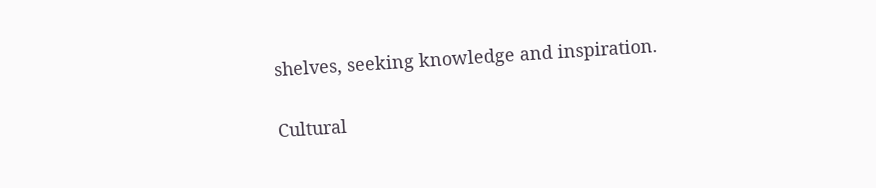shelves, seeking knowledge and inspiration.

Cultural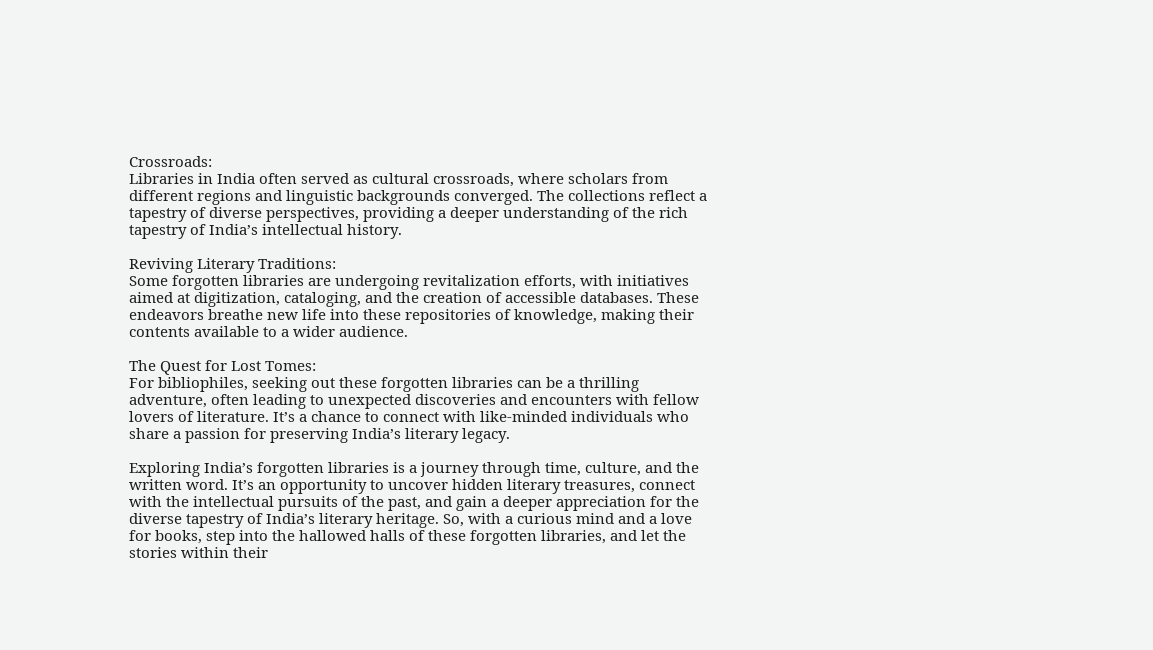Crossroads:
Libraries in India often served as cultural crossroads, where scholars from different regions and linguistic backgrounds converged. The collections reflect a tapestry of diverse perspectives, providing a deeper understanding of the rich tapestry of India’s intellectual history.

Reviving Literary Traditions:
Some forgotten libraries are undergoing revitalization efforts, with initiatives aimed at digitization, cataloging, and the creation of accessible databases. These endeavors breathe new life into these repositories of knowledge, making their contents available to a wider audience.

The Quest for Lost Tomes:
For bibliophiles, seeking out these forgotten libraries can be a thrilling adventure, often leading to unexpected discoveries and encounters with fellow lovers of literature. It’s a chance to connect with like-minded individuals who share a passion for preserving India’s literary legacy.

Exploring India’s forgotten libraries is a journey through time, culture, and the written word. It’s an opportunity to uncover hidden literary treasures, connect with the intellectual pursuits of the past, and gain a deeper appreciation for the diverse tapestry of India’s literary heritage. So, with a curious mind and a love for books, step into the hallowed halls of these forgotten libraries, and let the stories within their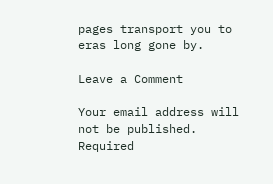pages transport you to eras long gone by.

Leave a Comment

Your email address will not be published. Required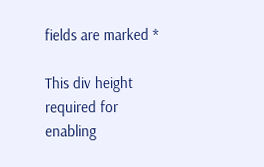fields are marked *

This div height required for enabling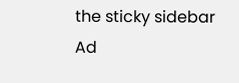the sticky sidebar
Ad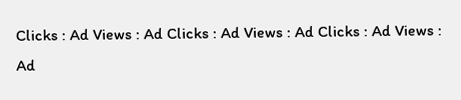Clicks : Ad Views : Ad Clicks : Ad Views : Ad Clicks : Ad Views : Ad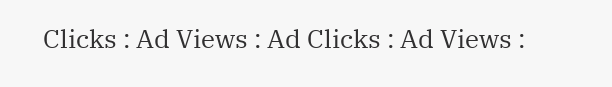Clicks : Ad Views : Ad Clicks : Ad Views :